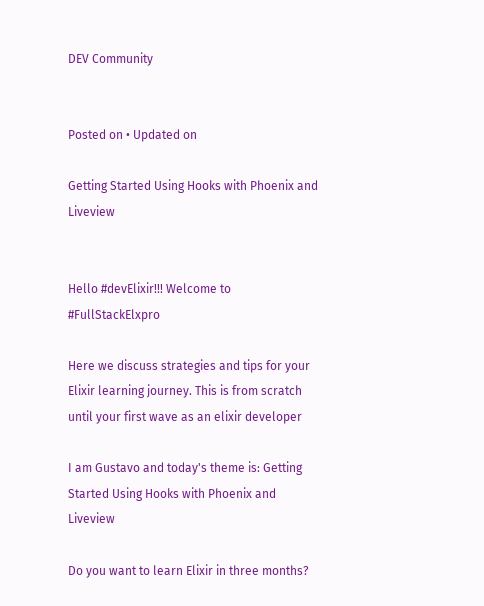DEV Community


Posted on • Updated on

Getting Started Using Hooks with Phoenix and Liveview


Hello #devElixir!!! Welcome to #FullStackElxpro

Here we discuss strategies and tips for your Elixir learning journey. This is from scratch until your first wave as an elixir developer

I am Gustavo and today's theme is: Getting Started Using Hooks with Phoenix and Liveview

Do you want to learn Elixir in three months?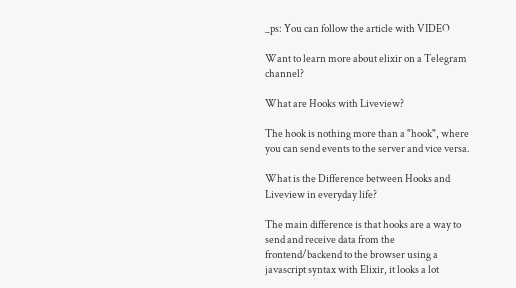_ps: You can follow the article with VIDEO

Want to learn more about elixir on a Telegram channel?

What are Hooks with Liveview?

The hook is nothing more than a "hook", where you can send events to the server and vice versa.

What is the Difference between Hooks and Liveview in everyday life?

The main difference is that hooks are a way to send and receive data from the frontend/backend to the browser using a javascript syntax with Elixir, it looks a lot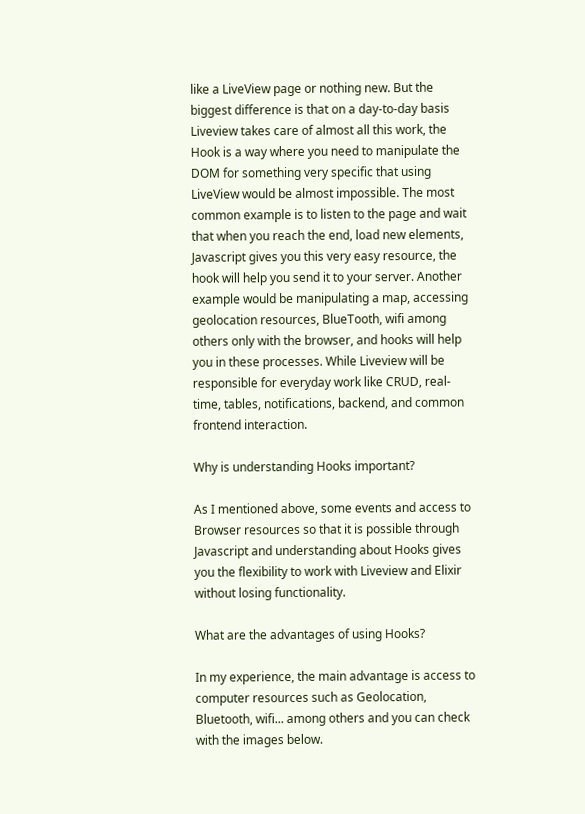like a LiveView page or nothing new. But the biggest difference is that on a day-to-day basis Liveview takes care of almost all this work, the Hook is a way where you need to manipulate the DOM for something very specific that using LiveView would be almost impossible. The most common example is to listen to the page and wait that when you reach the end, load new elements, Javascript gives you this very easy resource, the hook will help you send it to your server. Another example would be manipulating a map, accessing geolocation resources, BlueTooth, wifi among others only with the browser, and hooks will help you in these processes. While Liveview will be responsible for everyday work like CRUD, real-time, tables, notifications, backend, and common frontend interaction.

Why is understanding Hooks important?

As I mentioned above, some events and access to Browser resources so that it is possible through Javascript and understanding about Hooks gives you the flexibility to work with Liveview and Elixir without losing functionality.

What are the advantages of using Hooks?

In my experience, the main advantage is access to computer resources such as Geolocation, Bluetooth, wifi... among others and you can check with the images below.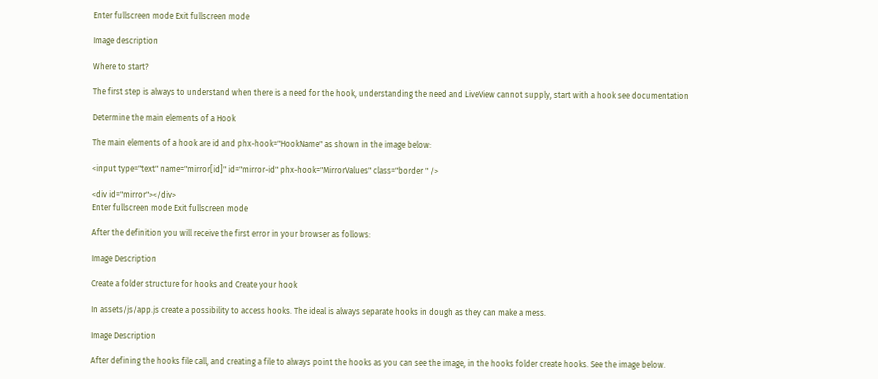Enter fullscreen mode Exit fullscreen mode

Image description

Where to start?

The first step is always to understand when there is a need for the hook, understanding the need and LiveView cannot supply, start with a hook see documentation

Determine the main elements of a Hook

The main elements of a hook are id and phx-hook="HookName" as shown in the image below:

<input type="text" name="mirror[id]" id="mirror-id" phx-hook="MirrorValues" class="border " />

<div id="mirror"></div>
Enter fullscreen mode Exit fullscreen mode

After the definition you will receive the first error in your browser as follows:

Image Description

Create a folder structure for hooks and Create your hook

In assets/js/app.js create a possibility to access hooks. The ideal is always separate hooks in dough as they can make a mess.

Image Description

After defining the hooks file call, and creating a file to always point the hooks as you can see the image, in the hooks folder create hooks. See the image below.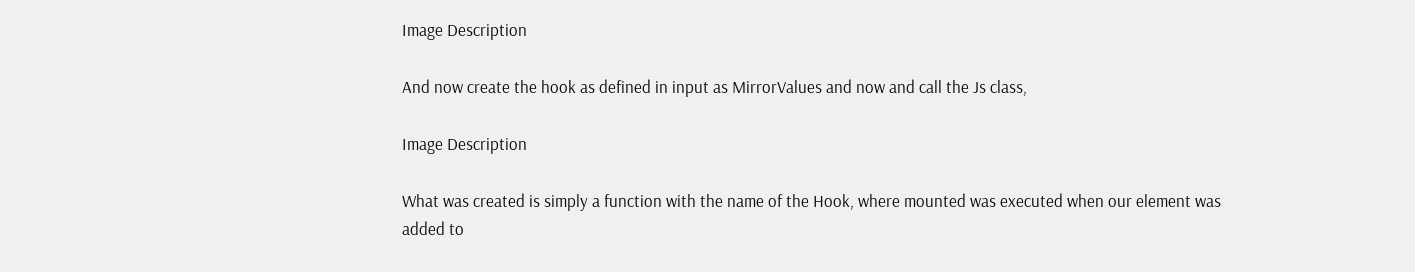Image Description

And now create the hook as defined in input as MirrorValues and now and call the Js class,

Image Description

What was created is simply a function with the name of the Hook, where mounted was executed when our element was added to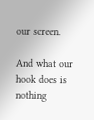our screen.

And what our hook does is nothing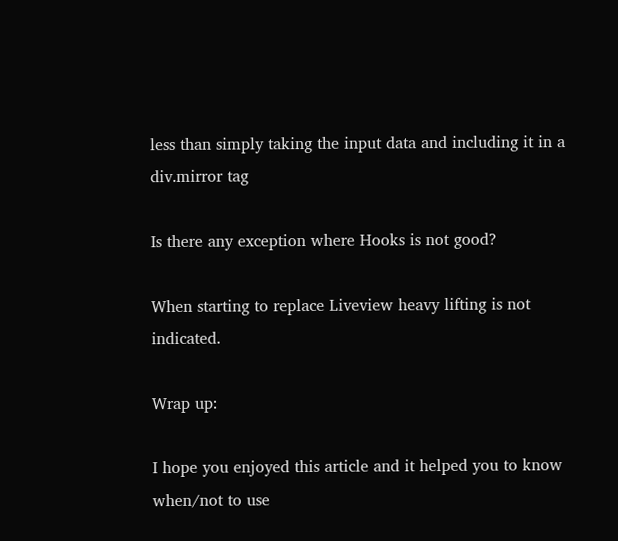less than simply taking the input data and including it in a div.mirror tag

Is there any exception where Hooks is not good?

When starting to replace Liveview heavy lifting is not indicated.

Wrap up:

I hope you enjoyed this article and it helped you to know when/not to use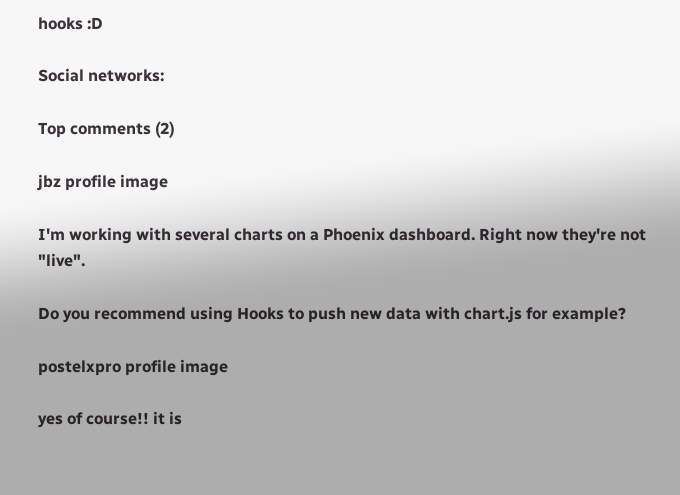hooks :D

Social networks:

Top comments (2)

jbz profile image

I'm working with several charts on a Phoenix dashboard. Right now they're not "live".

Do you recommend using Hooks to push new data with chart.js for example?

postelxpro profile image

yes of course!! it is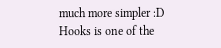much more simpler :D Hooks is one of the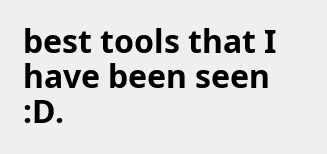best tools that I have been seen :D.